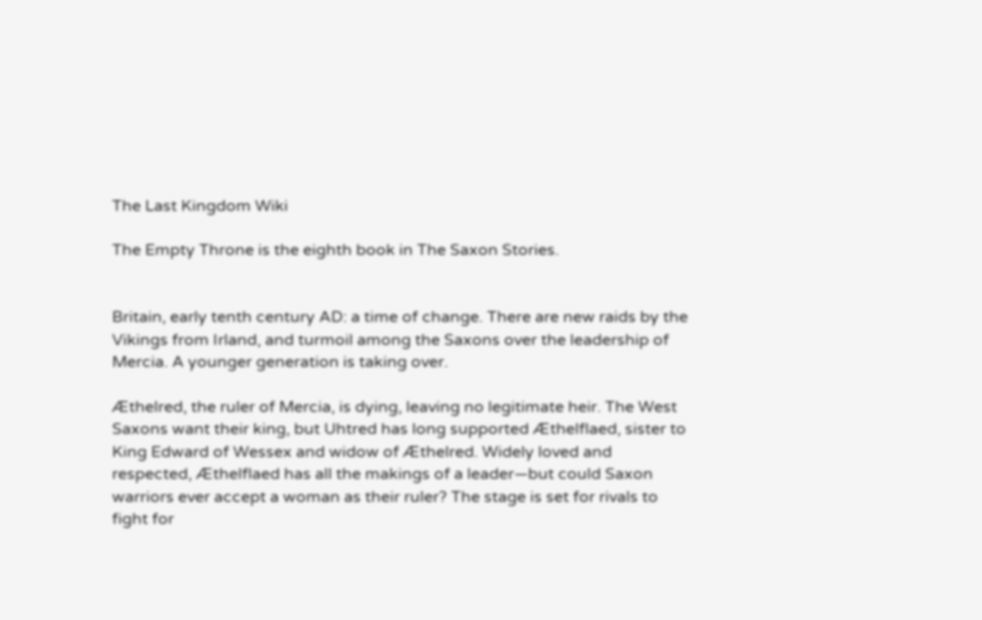The Last Kingdom Wiki

The Empty Throne is the eighth book in The Saxon Stories.


Britain, early tenth century AD: a time of change. There are new raids by the Vikings from Irland, and turmoil among the Saxons over the leadership of Mercia. A younger generation is taking over.

Æthelred, the ruler of Mercia, is dying, leaving no legitimate heir. The West Saxons want their king, but Uhtred has long supported Æthelflaed, sister to King Edward of Wessex and widow of Æthelred. Widely loved and respected, Æthelflaed has all the makings of a leader—but could Saxon warriors ever accept a woman as their ruler? The stage is set for rivals to fight for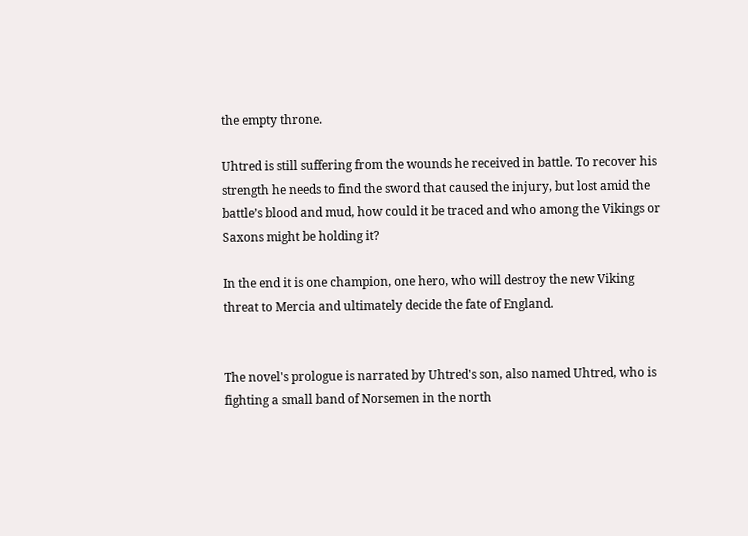the empty throne.

Uhtred is still suffering from the wounds he received in battle. To recover his strength he needs to find the sword that caused the injury, but lost amid the battle’s blood and mud, how could it be traced and who among the Vikings or Saxons might be holding it?

In the end it is one champion, one hero, who will destroy the new Viking threat to Mercia and ultimately decide the fate of England.


The novel's prologue is narrated by Uhtred's son, also named Uhtred, who is fighting a small band of Norsemen in the north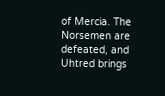of Mercia. The Norsemen are defeated, and Uhtred brings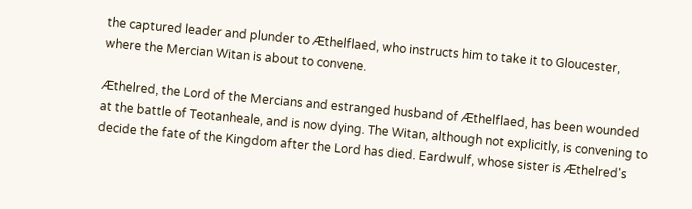the captured leader and plunder to Æthelflaed, who instructs him to take it to Gloucester, where the Mercian Witan is about to convene.

Æthelred, the Lord of the Mercians and estranged husband of Æthelflaed, has been wounded at the battle of Teotanheale, and is now dying. The Witan, although not explicitly, is convening to decide the fate of the Kingdom after the Lord has died. Eardwulf, whose sister is Æthelred's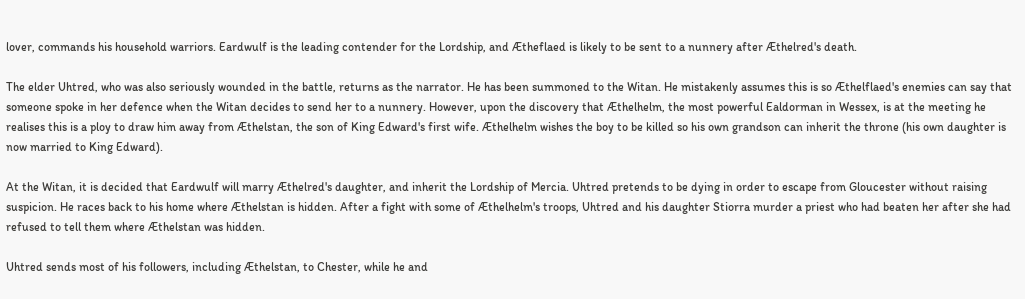lover, commands his household warriors. Eardwulf is the leading contender for the Lordship, and Ætheflaed is likely to be sent to a nunnery after Æthelred's death.

The elder Uhtred, who was also seriously wounded in the battle, returns as the narrator. He has been summoned to the Witan. He mistakenly assumes this is so Æthelflaed's enemies can say that someone spoke in her defence when the Witan decides to send her to a nunnery. However, upon the discovery that Æthelhelm, the most powerful Ealdorman in Wessex, is at the meeting he realises this is a ploy to draw him away from Æthelstan, the son of King Edward's first wife. Æthelhelm wishes the boy to be killed so his own grandson can inherit the throne (his own daughter is now married to King Edward).

At the Witan, it is decided that Eardwulf will marry Æthelred's daughter, and inherit the Lordship of Mercia. Uhtred pretends to be dying in order to escape from Gloucester without raising suspicion. He races back to his home where Æthelstan is hidden. After a fight with some of Æthelhelm's troops, Uhtred and his daughter Stiorra murder a priest who had beaten her after she had refused to tell them where Æthelstan was hidden.

Uhtred sends most of his followers, including Æthelstan, to Chester, while he and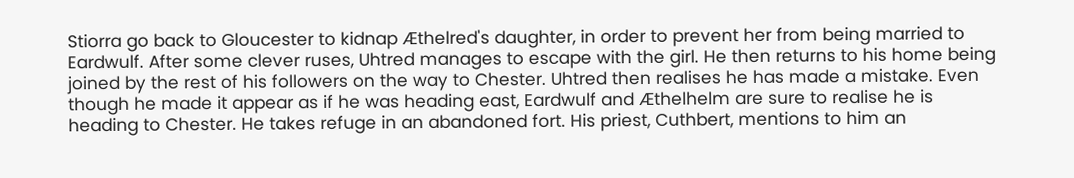Stiorra go back to Gloucester to kidnap Æthelred's daughter, in order to prevent her from being married to Eardwulf. After some clever ruses, Uhtred manages to escape with the girl. He then returns to his home being joined by the rest of his followers on the way to Chester. Uhtred then realises he has made a mistake. Even though he made it appear as if he was heading east, Eardwulf and Æthelhelm are sure to realise he is heading to Chester. He takes refuge in an abandoned fort. His priest, Cuthbert, mentions to him an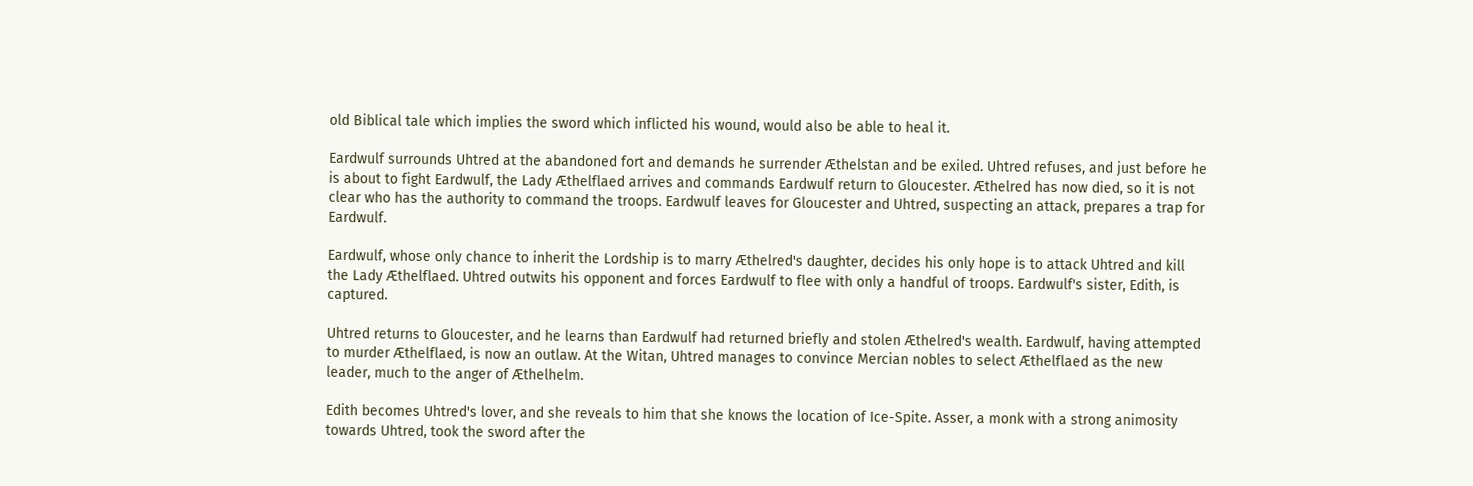old Biblical tale which implies the sword which inflicted his wound, would also be able to heal it.

Eardwulf surrounds Uhtred at the abandoned fort and demands he surrender Æthelstan and be exiled. Uhtred refuses, and just before he is about to fight Eardwulf, the Lady Æthelflaed arrives and commands Eardwulf return to Gloucester. Æthelred has now died, so it is not clear who has the authority to command the troops. Eardwulf leaves for Gloucester and Uhtred, suspecting an attack, prepares a trap for Eardwulf.

Eardwulf, whose only chance to inherit the Lordship is to marry Æthelred's daughter, decides his only hope is to attack Uhtred and kill the Lady Æthelflaed. Uhtred outwits his opponent and forces Eardwulf to flee with only a handful of troops. Eardwulf's sister, Edith, is captured.

Uhtred returns to Gloucester, and he learns than Eardwulf had returned briefly and stolen Æthelred's wealth. Eardwulf, having attempted to murder Æthelflaed, is now an outlaw. At the Witan, Uhtred manages to convince Mercian nobles to select Æthelflaed as the new leader, much to the anger of Æthelhelm.

Edith becomes Uhtred's lover, and she reveals to him that she knows the location of Ice-Spite. Asser, a monk with a strong animosity towards Uhtred, took the sword after the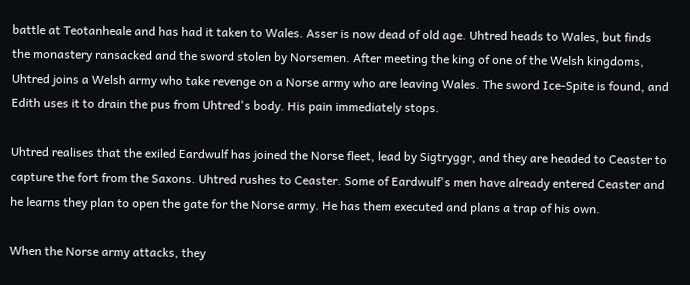battle at Teotanheale and has had it taken to Wales. Asser is now dead of old age. Uhtred heads to Wales, but finds the monastery ransacked and the sword stolen by Norsemen. After meeting the king of one of the Welsh kingdoms, Uhtred joins a Welsh army who take revenge on a Norse army who are leaving Wales. The sword Ice-Spite is found, and Edith uses it to drain the pus from Uhtred's body. His pain immediately stops.

Uhtred realises that the exiled Eardwulf has joined the Norse fleet, lead by Sigtryggr, and they are headed to Ceaster to capture the fort from the Saxons. Uhtred rushes to Ceaster. Some of Eardwulf's men have already entered Ceaster and he learns they plan to open the gate for the Norse army. He has them executed and plans a trap of his own.

When the Norse army attacks, they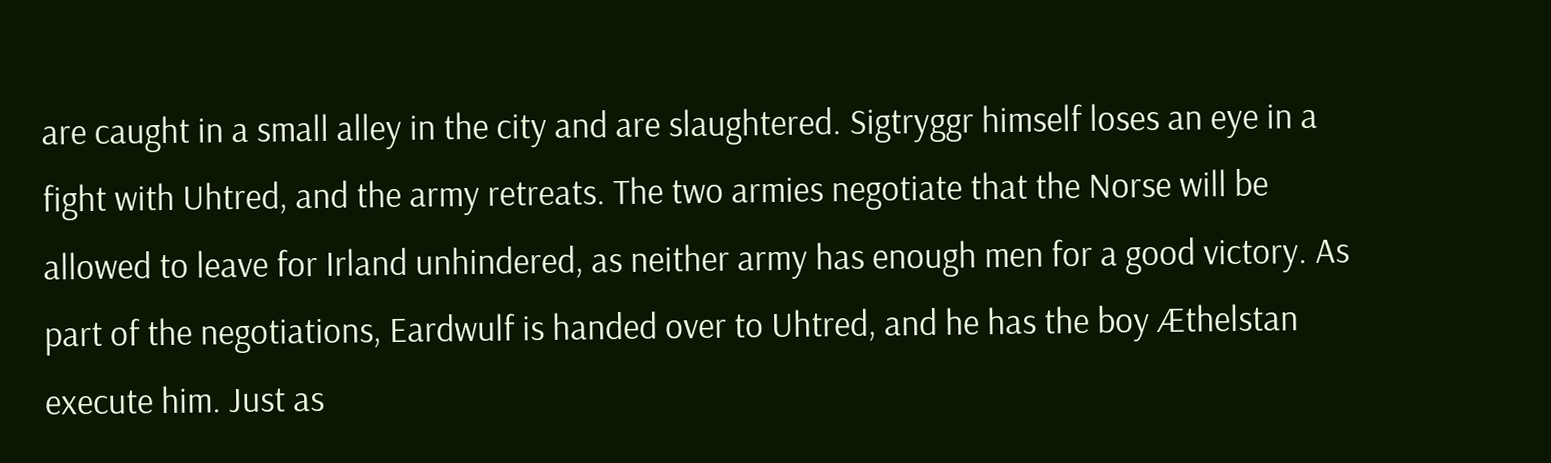are caught in a small alley in the city and are slaughtered. Sigtryggr himself loses an eye in a fight with Uhtred, and the army retreats. The two armies negotiate that the Norse will be allowed to leave for Irland unhindered, as neither army has enough men for a good victory. As part of the negotiations, Eardwulf is handed over to Uhtred, and he has the boy Æthelstan execute him. Just as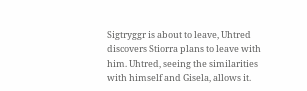Sigtryggr is about to leave, Uhtred discovers Stiorra plans to leave with him. Uhtred, seeing the similarities with himself and Gisela, allows it.